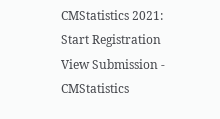CMStatistics 2021: Start Registration
View Submission - CMStatistics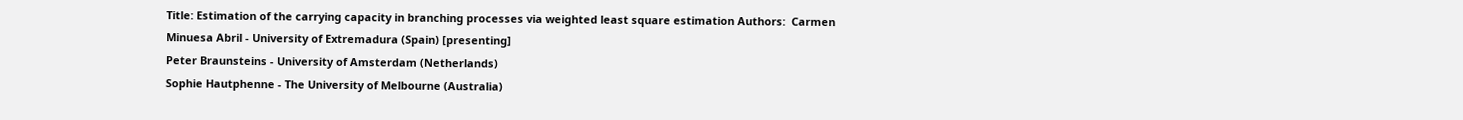Title: Estimation of the carrying capacity in branching processes via weighted least square estimation Authors:  Carmen Minuesa Abril - University of Extremadura (Spain) [presenting]
Peter Braunsteins - University of Amsterdam (Netherlands)
Sophie Hautphenne - The University of Melbourne (Australia)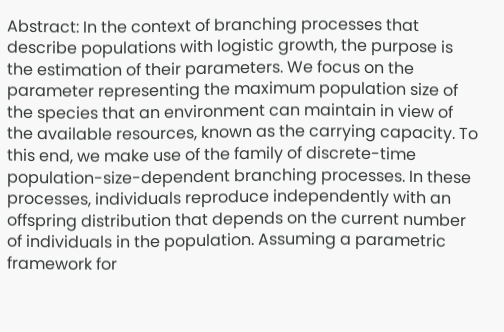Abstract: In the context of branching processes that describe populations with logistic growth, the purpose is the estimation of their parameters. We focus on the parameter representing the maximum population size of the species that an environment can maintain in view of the available resources, known as the carrying capacity. To this end, we make use of the family of discrete-time population-size-dependent branching processes. In these processes, individuals reproduce independently with an offspring distribution that depends on the current number of individuals in the population. Assuming a parametric framework for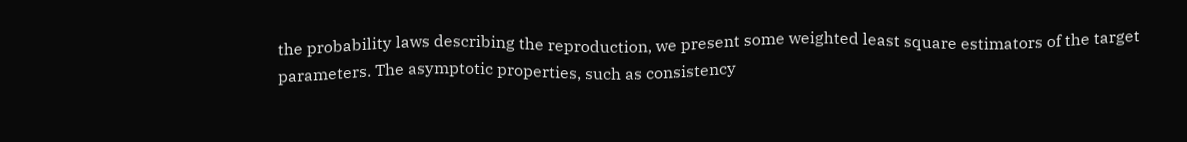the probability laws describing the reproduction, we present some weighted least square estimators of the target parameters. The asymptotic properties, such as consistency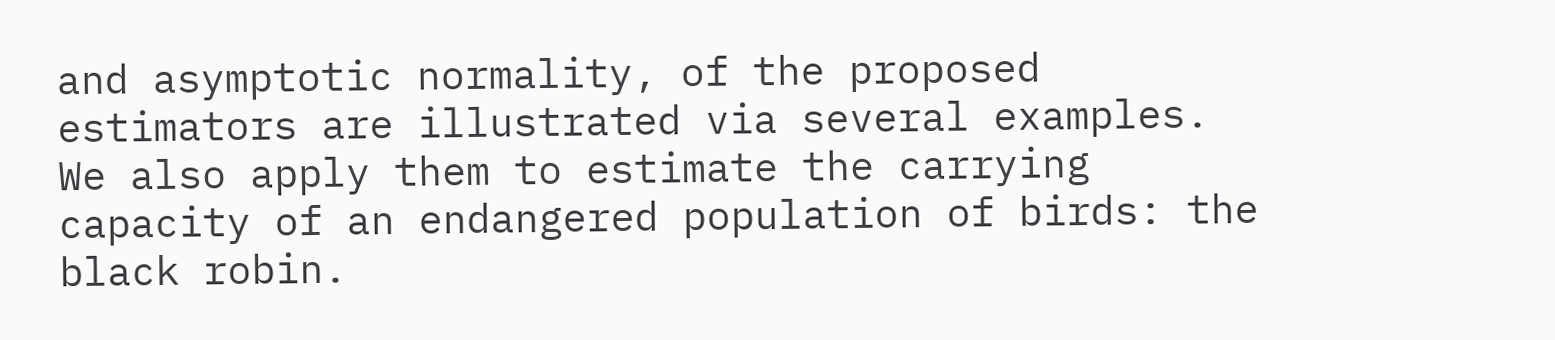and asymptotic normality, of the proposed estimators are illustrated via several examples. We also apply them to estimate the carrying capacity of an endangered population of birds: the black robin.